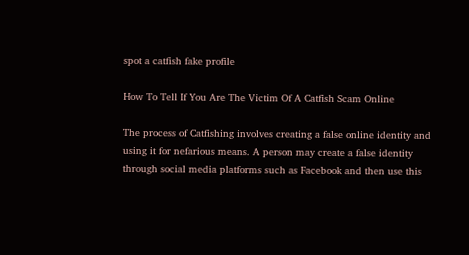spot a catfish fake profile

How To Tell If You Are The Victim Of A Catfish Scam Online

The process of Catfishing involves creating a false online identity and using it for nefarious means. A person may create a false identity through social media platforms such as Facebook and then use this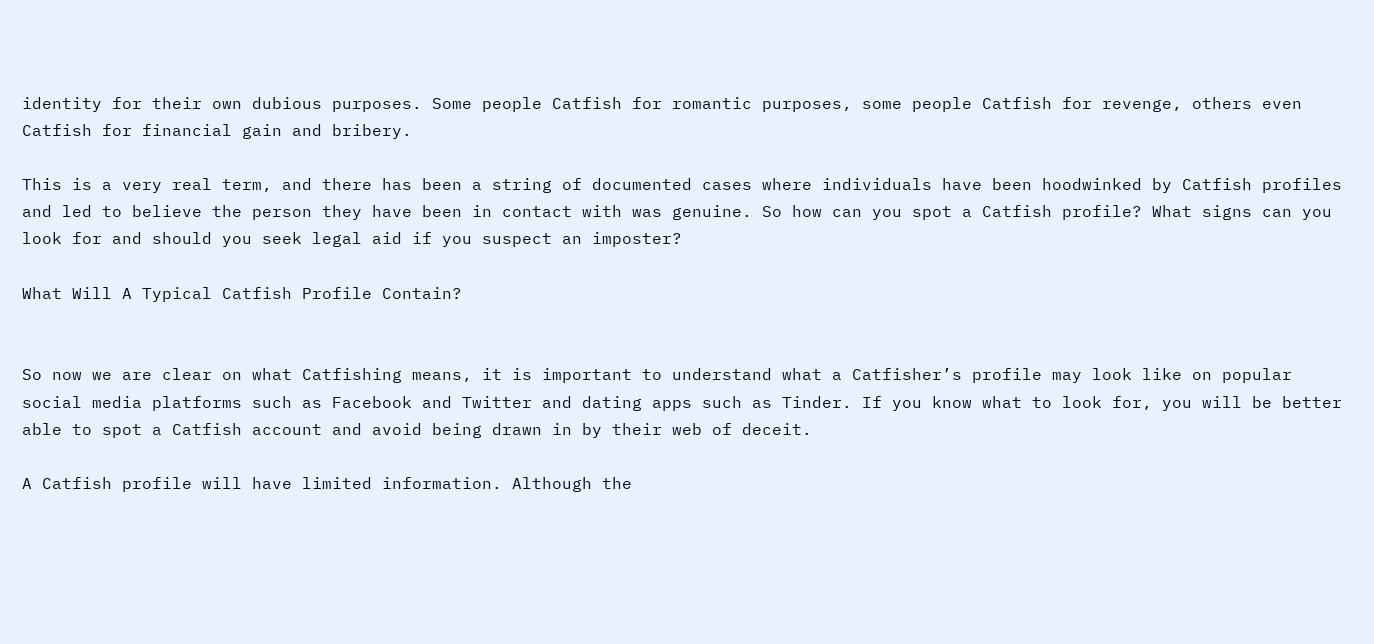identity for their own dubious purposes. Some people Catfish for romantic purposes, some people Catfish for revenge, others even Catfish for financial gain and bribery.

This is a very real term, and there has been a string of documented cases where individuals have been hoodwinked by Catfish profiles and led to believe the person they have been in contact with was genuine. So how can you spot a Catfish profile? What signs can you look for and should you seek legal aid if you suspect an imposter?

What Will A Typical Catfish Profile Contain?


So now we are clear on what Catfishing means, it is important to understand what a Catfisher’s profile may look like on popular social media platforms such as Facebook and Twitter and dating apps such as Tinder. If you know what to look for, you will be better able to spot a Catfish account and avoid being drawn in by their web of deceit.

A Catfish profile will have limited information. Although the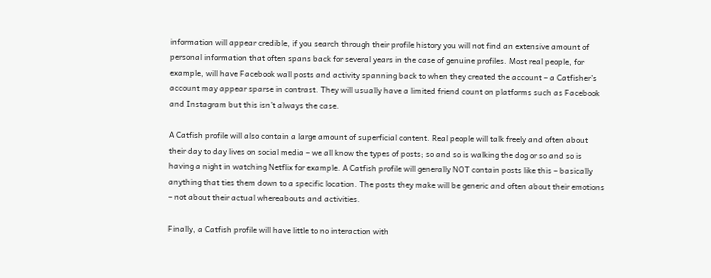information will appear credible, if you search through their profile history you will not find an extensive amount of personal information that often spans back for several years in the case of genuine profiles. Most real people, for example, will have Facebook wall posts and activity spanning back to when they created the account – a Catfisher’s account may appear sparse in contrast. They will usually have a limited friend count on platforms such as Facebook and Instagram but this isn’t always the case.

A Catfish profile will also contain a large amount of superficial content. Real people will talk freely and often about their day to day lives on social media – we all know the types of posts; so and so is walking the dog or so and so is having a night in watching Netflix for example. A Catfish profile will generally NOT contain posts like this – basically anything that ties them down to a specific location. The posts they make will be generic and often about their emotions – not about their actual whereabouts and activities.

Finally, a Catfish profile will have little to no interaction with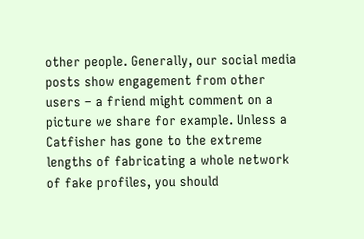other people. Generally, our social media posts show engagement from other users – a friend might comment on a picture we share for example. Unless a Catfisher has gone to the extreme lengths of fabricating a whole network of fake profiles, you should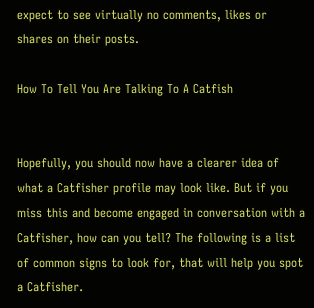expect to see virtually no comments, likes or shares on their posts.

How To Tell You Are Talking To A Catfish


Hopefully, you should now have a clearer idea of what a Catfisher profile may look like. But if you miss this and become engaged in conversation with a Catfisher, how can you tell? The following is a list of common signs to look for, that will help you spot a Catfisher.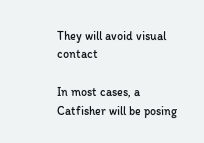They will avoid visual contact

In most cases, a Catfisher will be posing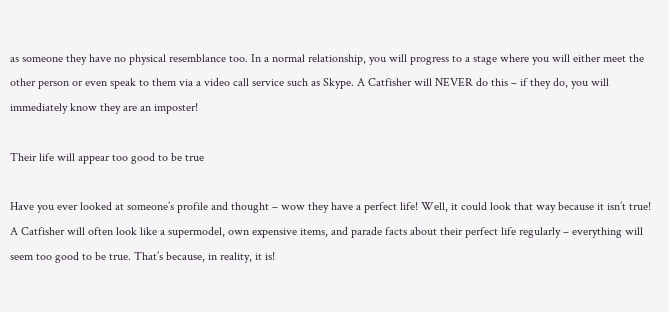as someone they have no physical resemblance too. In a normal relationship, you will progress to a stage where you will either meet the other person or even speak to them via a video call service such as Skype. A Catfisher will NEVER do this – if they do, you will immediately know they are an imposter!

Their life will appear too good to be true

Have you ever looked at someone’s profile and thought – wow they have a perfect life! Well, it could look that way because it isn’t true! A Catfisher will often look like a supermodel, own expensive items, and parade facts about their perfect life regularly – everything will seem too good to be true. That’s because, in reality, it is!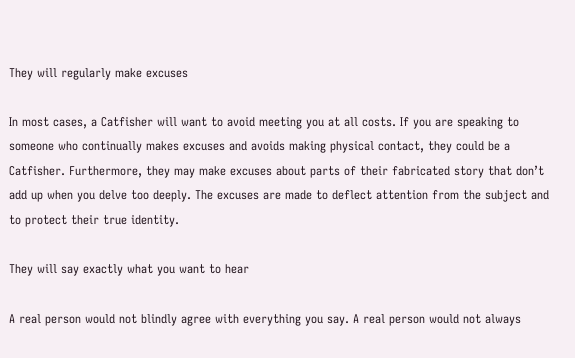They will regularly make excuses

In most cases, a Catfisher will want to avoid meeting you at all costs. If you are speaking to someone who continually makes excuses and avoids making physical contact, they could be a Catfisher. Furthermore, they may make excuses about parts of their fabricated story that don’t add up when you delve too deeply. The excuses are made to deflect attention from the subject and to protect their true identity.

They will say exactly what you want to hear

A real person would not blindly agree with everything you say. A real person would not always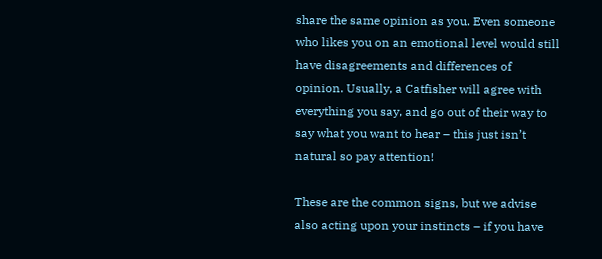share the same opinion as you. Even someone who likes you on an emotional level would still have disagreements and differences of opinion. Usually, a Catfisher will agree with everything you say, and go out of their way to say what you want to hear – this just isn’t natural so pay attention!

These are the common signs, but we advise also acting upon your instincts – if you have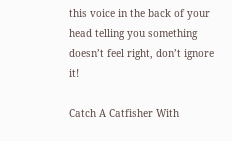this voice in the back of your head telling you something doesn’t feel right, don’t ignore it!

Catch A Catfisher With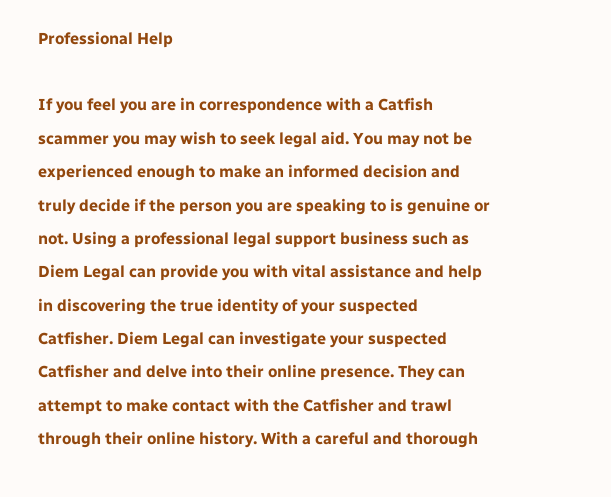Professional Help

If you feel you are in correspondence with a Catfish scammer you may wish to seek legal aid. You may not be experienced enough to make an informed decision and truly decide if the person you are speaking to is genuine or not. Using a professional legal support business such as Diem Legal can provide you with vital assistance and help in discovering the true identity of your suspected Catfisher. Diem Legal can investigate your suspected Catfisher and delve into their online presence. They can attempt to make contact with the Catfisher and trawl through their online history. With a careful and thorough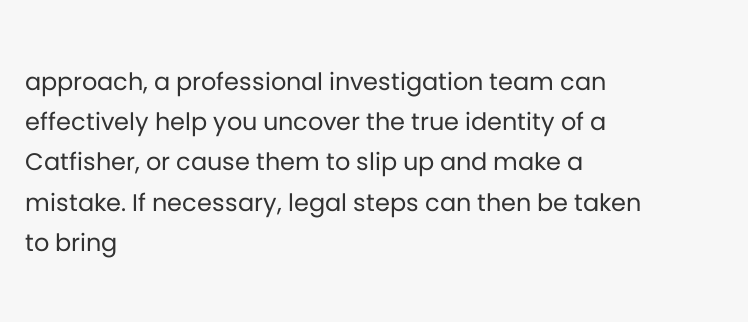approach, a professional investigation team can effectively help you uncover the true identity of a Catfisher, or cause them to slip up and make a mistake. If necessary, legal steps can then be taken to bring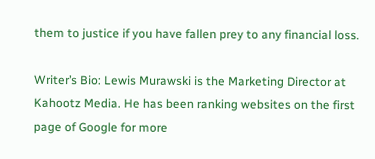them to justice if you have fallen prey to any financial loss.

Writer’s Bio: Lewis Murawski is the Marketing Director at Kahootz Media. He has been ranking websites on the first page of Google for more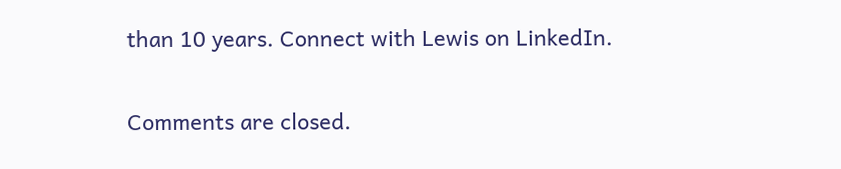than 10 years. Connect with Lewis on LinkedIn.

Comments are closed.